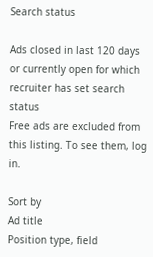Search status

Ads closed in last 120 days or currently open for which recruiter has set search status
Free ads are excluded from this listing. To see them, log in.

Sort by
Ad title
Position type, field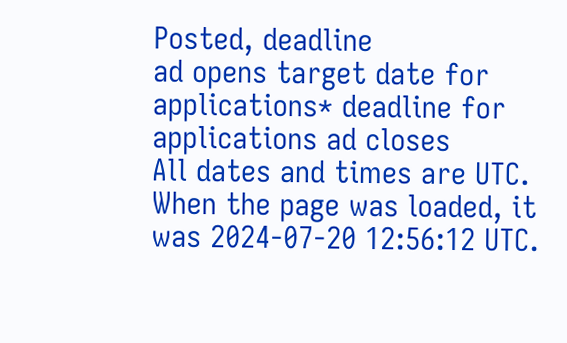Posted, deadline
ad opens target date for applications* deadline for applications ad closes
All dates and times are UTC. When the page was loaded, it was 2024-07-20 12:56:12 UTC.